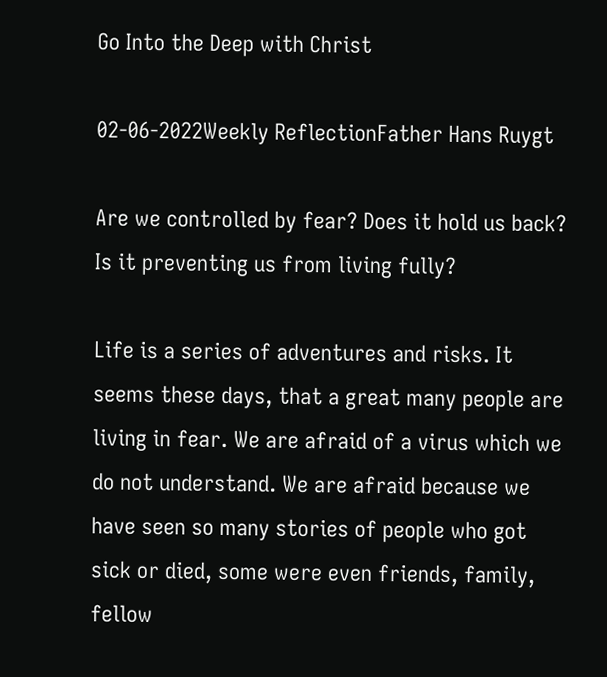Go Into the Deep with Christ

02-06-2022Weekly ReflectionFather Hans Ruygt

Are we controlled by fear? Does it hold us back? Is it preventing us from living fully?

Life is a series of adventures and risks. It seems these days, that a great many people are living in fear. We are afraid of a virus which we do not understand. We are afraid because we have seen so many stories of people who got sick or died, some were even friends, family, fellow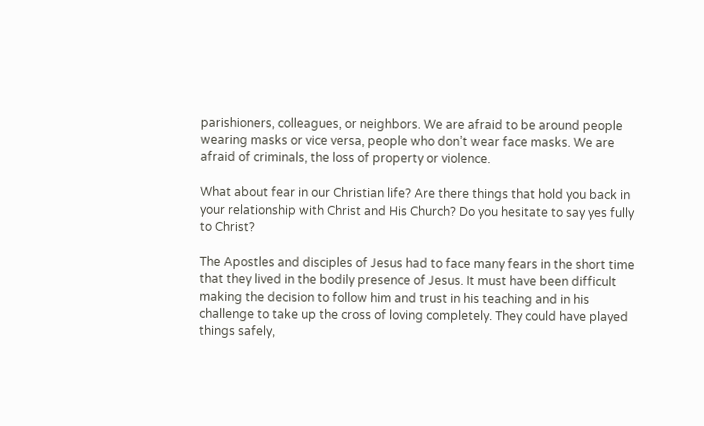parishioners, colleagues, or neighbors. We are afraid to be around people wearing masks or vice versa, people who don’t wear face masks. We are afraid of criminals, the loss of property or violence.

What about fear in our Christian life? Are there things that hold you back in your relationship with Christ and His Church? Do you hesitate to say yes fully to Christ?

The Apostles and disciples of Jesus had to face many fears in the short time that they lived in the bodily presence of Jesus. It must have been difficult making the decision to follow him and trust in his teaching and in his challenge to take up the cross of loving completely. They could have played things safely,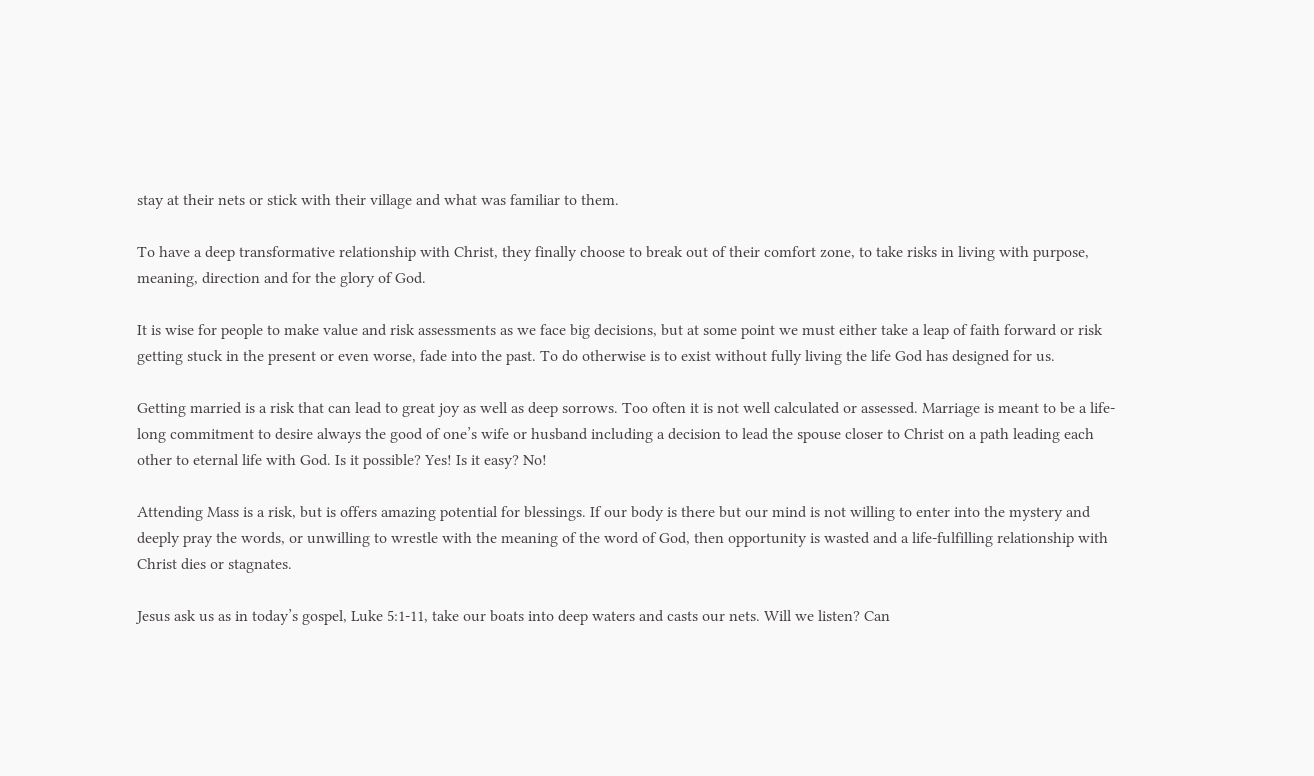stay at their nets or stick with their village and what was familiar to them.

To have a deep transformative relationship with Christ, they finally choose to break out of their comfort zone, to take risks in living with purpose, meaning, direction and for the glory of God.

It is wise for people to make value and risk assessments as we face big decisions, but at some point we must either take a leap of faith forward or risk getting stuck in the present or even worse, fade into the past. To do otherwise is to exist without fully living the life God has designed for us.

Getting married is a risk that can lead to great joy as well as deep sorrows. Too often it is not well calculated or assessed. Marriage is meant to be a life-long commitment to desire always the good of one’s wife or husband including a decision to lead the spouse closer to Christ on a path leading each other to eternal life with God. Is it possible? Yes! Is it easy? No!

Attending Mass is a risk, but is offers amazing potential for blessings. If our body is there but our mind is not willing to enter into the mystery and deeply pray the words, or unwilling to wrestle with the meaning of the word of God, then opportunity is wasted and a life-fulfilling relationship with Christ dies or stagnates.

Jesus ask us as in today’s gospel, Luke 5:1-11, take our boats into deep waters and casts our nets. Will we listen? Can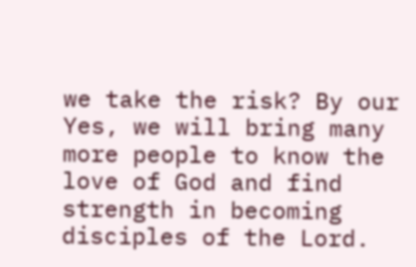we take the risk? By our Yes, we will bring many more people to know the love of God and find strength in becoming disciples of the Lord.